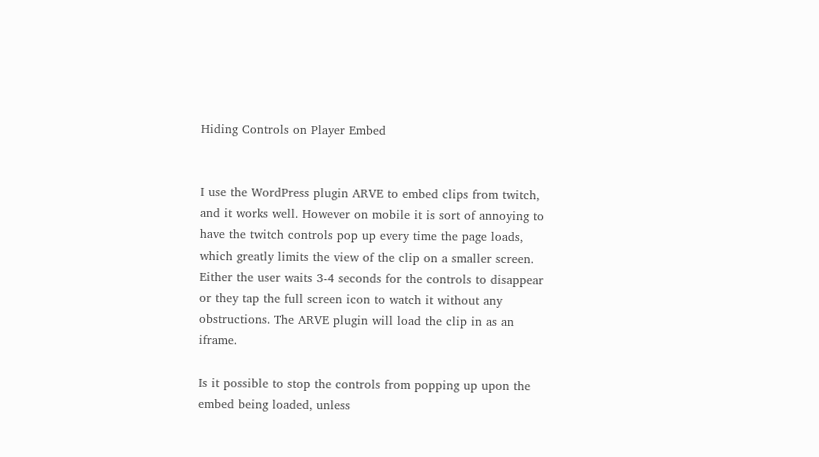Hiding Controls on Player Embed


I use the WordPress plugin ARVE to embed clips from twitch, and it works well. However on mobile it is sort of annoying to have the twitch controls pop up every time the page loads, which greatly limits the view of the clip on a smaller screen. Either the user waits 3-4 seconds for the controls to disappear or they tap the full screen icon to watch it without any obstructions. The ARVE plugin will load the clip in as an iframe.

Is it possible to stop the controls from popping up upon the embed being loaded, unless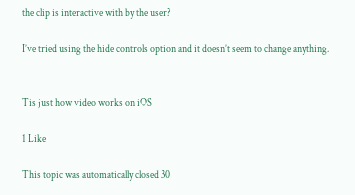the clip is interactive with by the user?

I’ve tried using the hide controls option and it doesn’t seem to change anything.


Tis just how video works on iOS

1 Like

This topic was automatically closed 30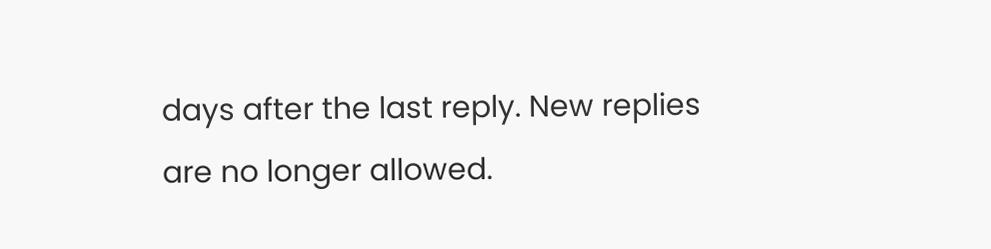days after the last reply. New replies are no longer allowed.